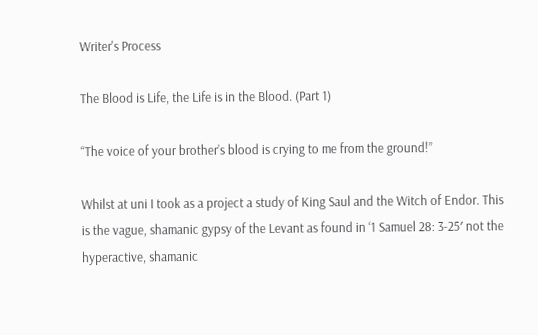Writer's Process

The Blood is Life, the Life is in the Blood. (Part 1)

“The voice of your brother’s blood is crying to me from the ground!”

Whilst at uni I took as a project a study of King Saul and the Witch of Endor. This is the vague, shamanic gypsy of the Levant as found in ‘1 Samuel 28: 3-25′ not the hyperactive, shamanic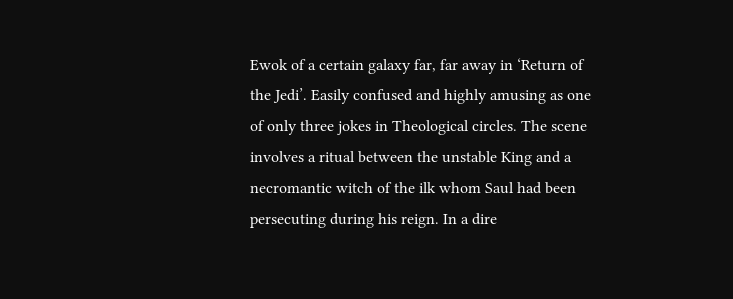Ewok of a certain galaxy far, far away in ‘Return of the Jedi’. Easily confused and highly amusing as one of only three jokes in Theological circles. The scene involves a ritual between the unstable King and a necromantic witch of the ilk whom Saul had been persecuting during his reign. In a dire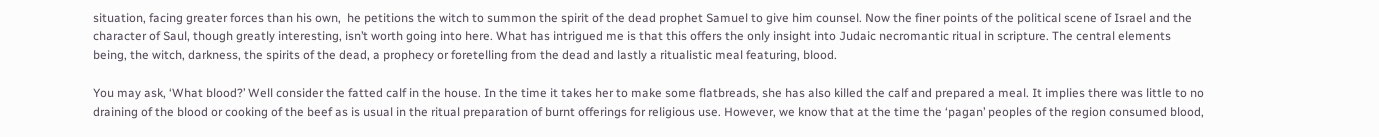situation, facing greater forces than his own,  he petitions the witch to summon the spirit of the dead prophet Samuel to give him counsel. Now the finer points of the political scene of Israel and the character of Saul, though greatly interesting, isn’t worth going into here. What has intrigued me is that this offers the only insight into Judaic necromantic ritual in scripture. The central elements being, the witch, darkness, the spirits of the dead, a prophecy or foretelling from the dead and lastly a ritualistic meal featuring, blood.

You may ask, ‘What blood?’ Well consider the fatted calf in the house. In the time it takes her to make some flatbreads, she has also killed the calf and prepared a meal. It implies there was little to no draining of the blood or cooking of the beef as is usual in the ritual preparation of burnt offerings for religious use. However, we know that at the time the ‘pagan’ peoples of the region consumed blood,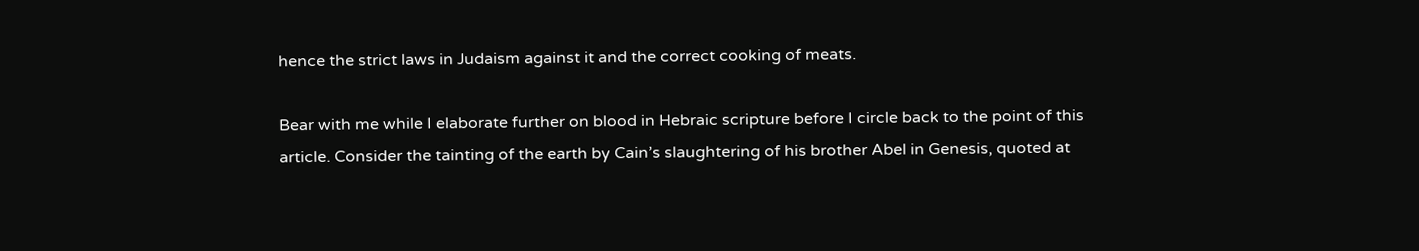hence the strict laws in Judaism against it and the correct cooking of meats.

Bear with me while I elaborate further on blood in Hebraic scripture before I circle back to the point of this article. Consider the tainting of the earth by Cain’s slaughtering of his brother Abel in Genesis, quoted at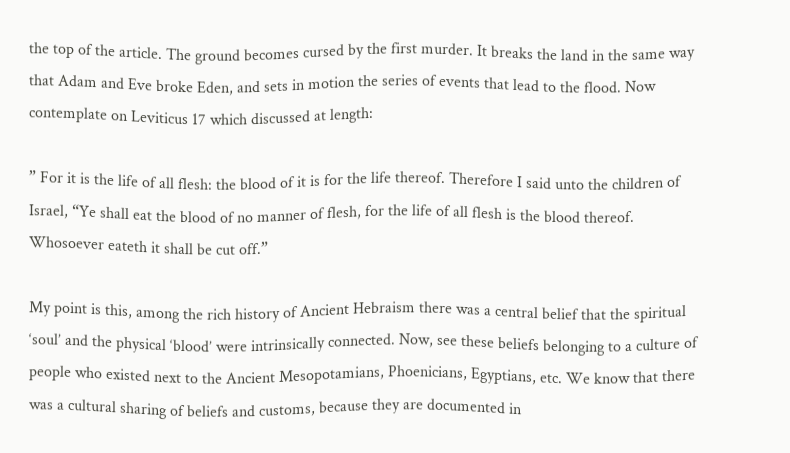the top of the article. The ground becomes cursed by the first murder. It breaks the land in the same way that Adam and Eve broke Eden, and sets in motion the series of events that lead to the flood. Now contemplate on Leviticus 17 which discussed at length:

” For it is the life of all flesh: the blood of it is for the life thereof. Therefore I said unto the children of Israel, “Ye shall eat the blood of no manner of flesh, for the life of all flesh is the blood thereof. Whosoever eateth it shall be cut off.”

My point is this, among the rich history of Ancient Hebraism there was a central belief that the spiritual ‘soul’ and the physical ‘blood’ were intrinsically connected. Now, see these beliefs belonging to a culture of people who existed next to the Ancient Mesopotamians, Phoenicians, Egyptians, etc. We know that there was a cultural sharing of beliefs and customs, because they are documented in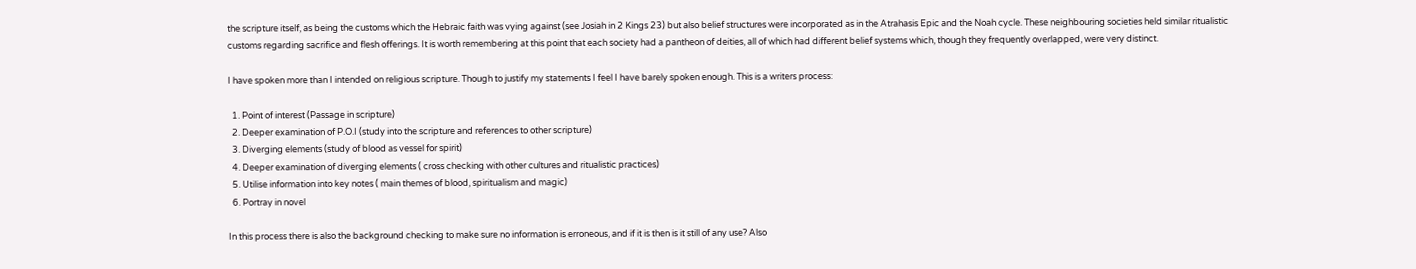the scripture itself, as being the customs which the Hebraic faith was vying against (see Josiah in 2 Kings 23) but also belief structures were incorporated as in the Atrahasis Epic and the Noah cycle. These neighbouring societies held similar ritualistic customs regarding sacrifice and flesh offerings. It is worth remembering at this point that each society had a pantheon of deities, all of which had different belief systems which, though they frequently overlapped, were very distinct.

I have spoken more than I intended on religious scripture. Though to justify my statements I feel I have barely spoken enough. This is a writers process:

  1. Point of interest (Passage in scripture)
  2. Deeper examination of P.O.I (study into the scripture and references to other scripture)
  3. Diverging elements (study of blood as vessel for spirit)
  4. Deeper examination of diverging elements ( cross checking with other cultures and ritualistic practices)
  5. Utilise information into key notes ( main themes of blood, spiritualism and magic)
  6. Portray in novel

In this process there is also the background checking to make sure no information is erroneous, and if it is then is it still of any use? Also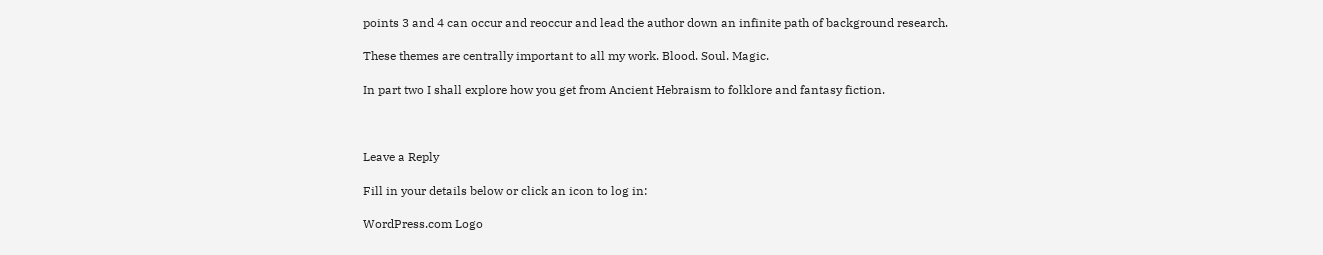points 3 and 4 can occur and reoccur and lead the author down an infinite path of background research.

These themes are centrally important to all my work. Blood. Soul. Magic.

In part two I shall explore how you get from Ancient Hebraism to folklore and fantasy fiction.



Leave a Reply

Fill in your details below or click an icon to log in:

WordPress.com Logo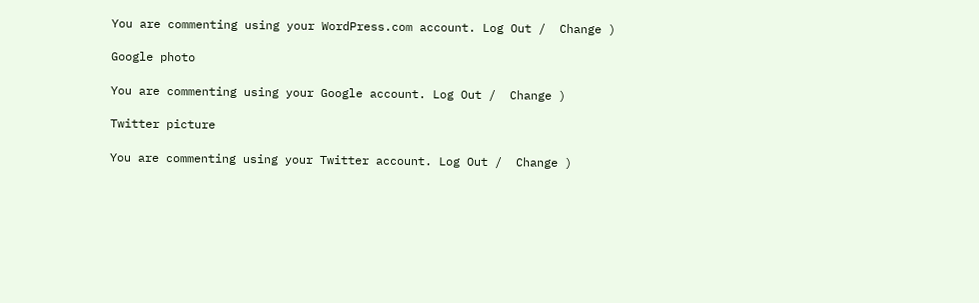You are commenting using your WordPress.com account. Log Out /  Change )

Google photo

You are commenting using your Google account. Log Out /  Change )

Twitter picture

You are commenting using your Twitter account. Log Out /  Change )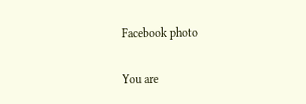Facebook photo

You are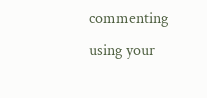commenting using your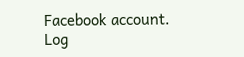Facebook account. Log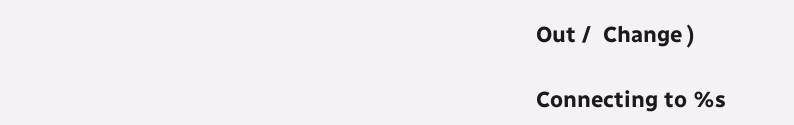Out /  Change )

Connecting to %s